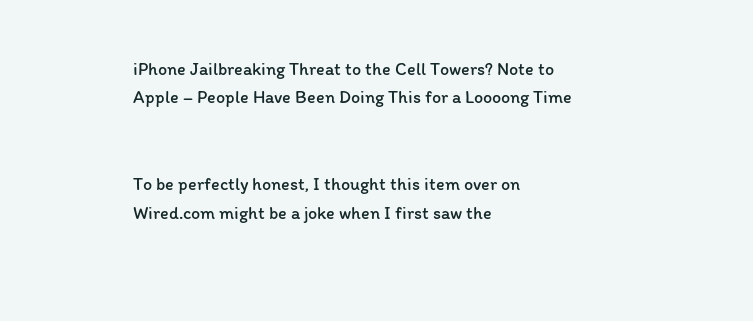iPhone Jailbreaking Threat to the Cell Towers? Note to Apple – People Have Been Doing This for a Loooong Time


To be perfectly honest, I thought this item over on Wired.com might be a joke when I first saw the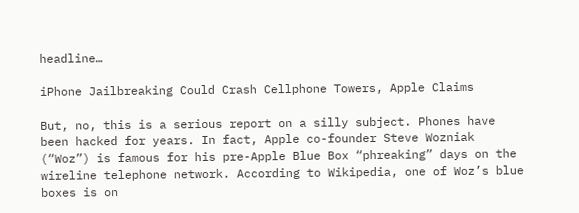headline…

iPhone Jailbreaking Could Crash Cellphone Towers, Apple Claims

But, no, this is a serious report on a silly subject. Phones have been hacked for years. In fact, Apple co-founder Steve Wozniak (“Woz”) is famous for his pre-Apple Blue Box “phreaking” days on the wireline telephone network. According to Wikipedia, one of Woz’s blue boxes is on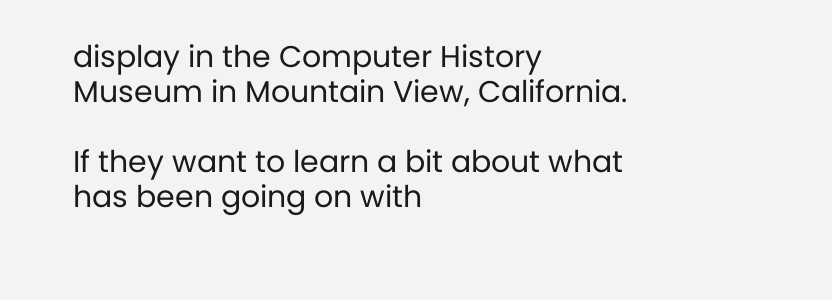display in the Computer History Museum in Mountain View, California.

If they want to learn a bit about what has been going on with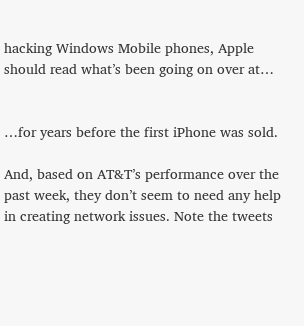hacking Windows Mobile phones, Apple should read what’s been going on over at…


…for years before the first iPhone was sold.

And, based on AT&T’s performance over the past week, they don’t seem to need any help in creating network issues. Note the tweets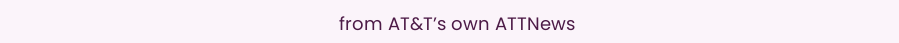from AT&T’s own ATTNews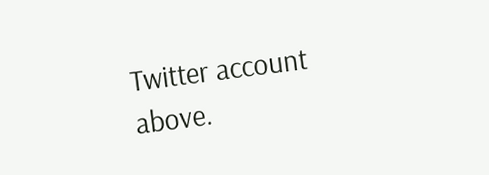Twitter account above.